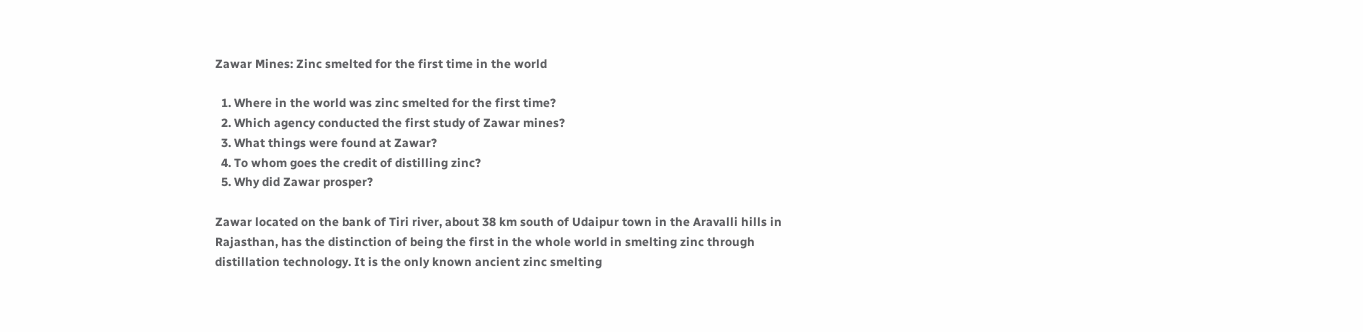Zawar Mines: Zinc smelted for the first time in the world

  1. Where in the world was zinc smelted for the first time?
  2. Which agency conducted the first study of Zawar mines?
  3. What things were found at Zawar?
  4. To whom goes the credit of distilling zinc?
  5. Why did Zawar prosper?

Zawar located on the bank of Tiri river, about 38 km south of Udaipur town in the Aravalli hills in Rajasthan, has the distinction of being the first in the whole world in smelting zinc through distillation technology. It is the only known ancient zinc smelting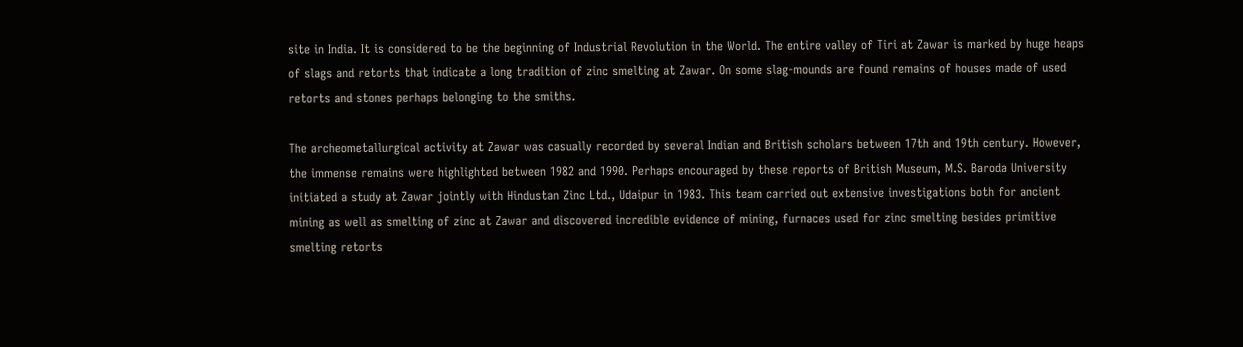site in India. It is considered to be the beginning of Industrial Revolution in the World. The entire valley of Tiri at Zawar is marked by huge heaps of slags and retorts that indicate a long tradition of zinc smelting at Zawar. On some slag-mounds are found remains of houses made of used retorts and stones perhaps belonging to the smiths.

The archeometallurgical activity at Zawar was casually recorded by several Indian and British scholars between 17th and 19th century. However, the immense remains were highlighted between 1982 and 1990. Perhaps encouraged by these reports of British Museum, M.S. Baroda University initiated a study at Zawar jointly with Hindustan Zinc Ltd., Udaipur in 1983. This team carried out extensive investigations both for ancient mining as well as smelting of zinc at Zawar and discovered incredible evidence of mining, furnaces used for zinc smelting besides primitive smelting retorts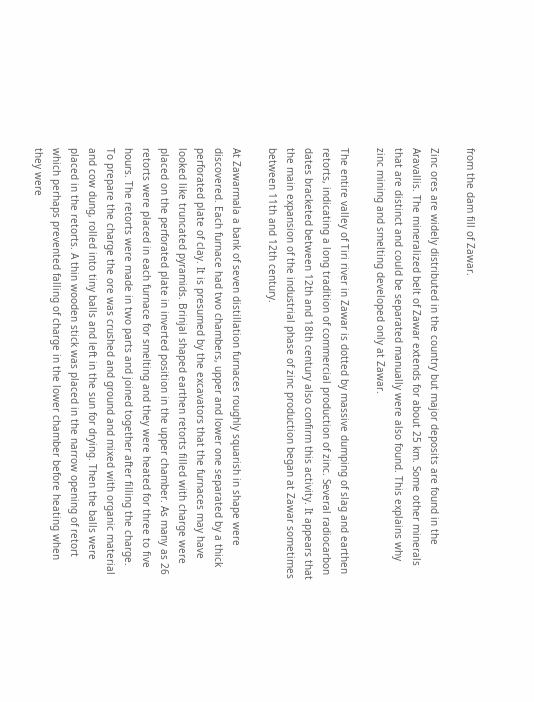from the dam fill of Zawar.

Zinc ores are widely distributed in the country but major deposits are found in the Aravallis. The mineralized belt of Zawar extends for about 25 km. Some other minerals that are distinct and could be separated manually were also found. This explains why zinc mining and smelting developed only at Zawar.

The entire valley of Tiri river in Zawar is dotted by massive dumping of slag and earthen retorts, indicating a long tradition of commercial production of zinc. Several radiocarbon dates bracketed between 12th and 18th century also confirm this activity. It appears that the main expansion of the industrial phase of zinc production began at Zawar sometimes between 11th and 12th century.

At Zawarmala a bank of seven distillation furnaces roughly squarish in shape were discovered. Each furnace had two chambers, upper and lower one separated by a thick perforated plate of clay. It is presumed by the excavators that the furnaces may have looked like truncated pyramids. Brinjal shaped earthen retorts filled with charge were placed on the perforated plate in inverted position in the upper chamber. As many as 26 retorts were placed in each furnace for smelting and they were heated for three to five hours. The retorts were made in two parts and joined together after filling the charge. To prepare the charge the ore was crushed and ground and mixed with organic material and cow dung, rolled into tiny balls and left in the sun for drying. Then the balls were placed in the retorts. A thin wooden stick was placed in the narrow opening of retort which perhaps prevented falling of charge in the lower chamber before heating when they were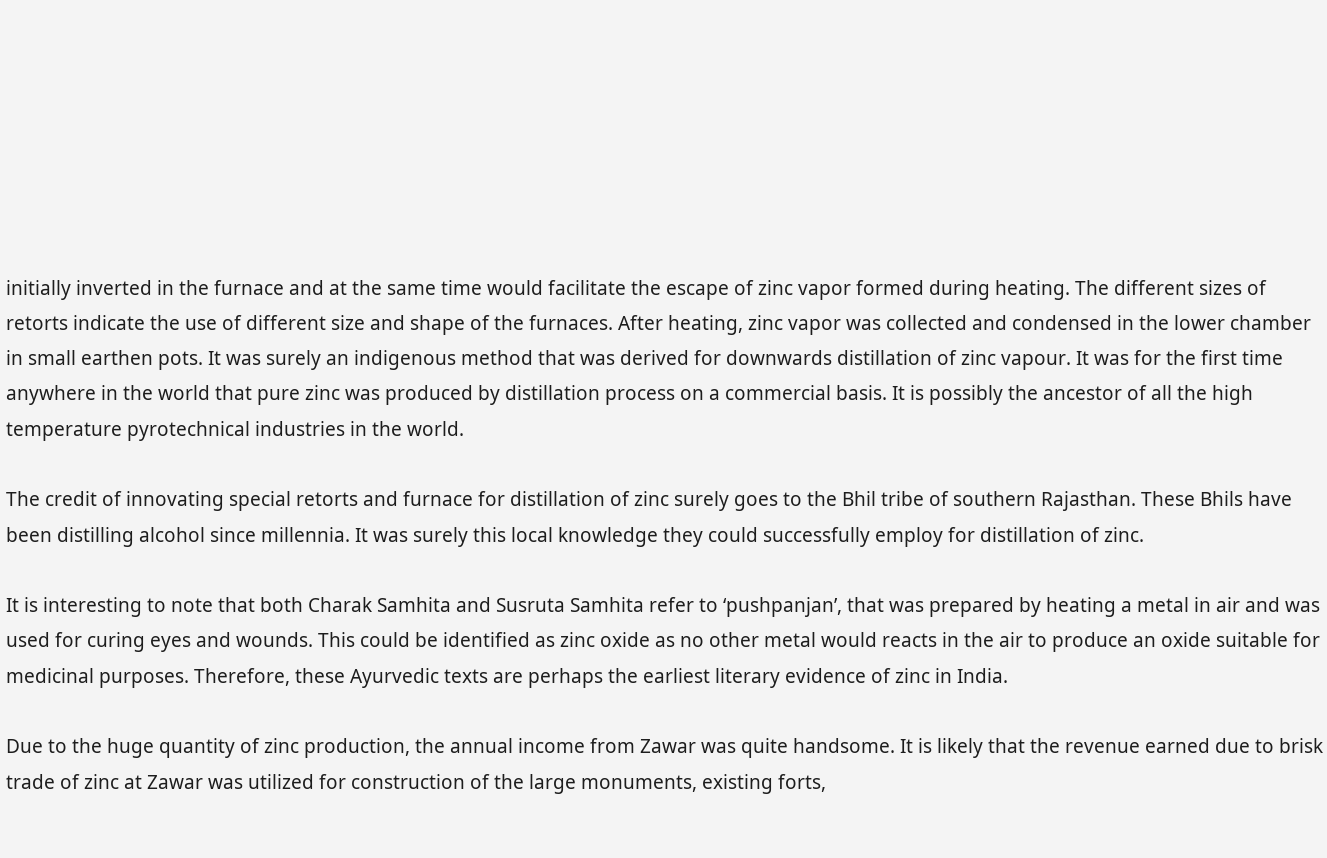initially inverted in the furnace and at the same time would facilitate the escape of zinc vapor formed during heating. The different sizes of retorts indicate the use of different size and shape of the furnaces. After heating, zinc vapor was collected and condensed in the lower chamber in small earthen pots. It was surely an indigenous method that was derived for downwards distillation of zinc vapour. It was for the first time anywhere in the world that pure zinc was produced by distillation process on a commercial basis. It is possibly the ancestor of all the high temperature pyrotechnical industries in the world.

The credit of innovating special retorts and furnace for distillation of zinc surely goes to the Bhil tribe of southern Rajasthan. These Bhils have been distilling alcohol since millennia. It was surely this local knowledge they could successfully employ for distillation of zinc.

It is interesting to note that both Charak Samhita and Susruta Samhita refer to ‘pushpanjan’, that was prepared by heating a metal in air and was used for curing eyes and wounds. This could be identified as zinc oxide as no other metal would reacts in the air to produce an oxide suitable for medicinal purposes. Therefore, these Ayurvedic texts are perhaps the earliest literary evidence of zinc in India.

Due to the huge quantity of zinc production, the annual income from Zawar was quite handsome. It is likely that the revenue earned due to brisk trade of zinc at Zawar was utilized for construction of the large monuments, existing forts,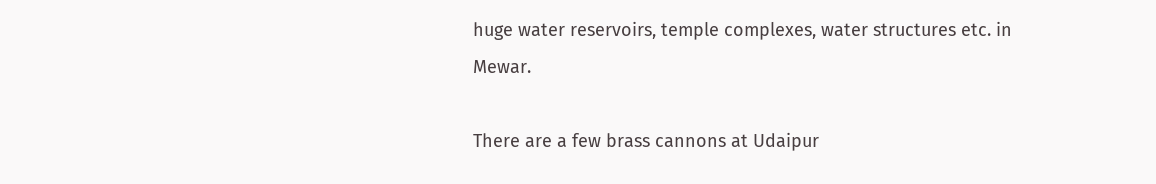huge water reservoirs, temple complexes, water structures etc. in Mewar.

There are a few brass cannons at Udaipur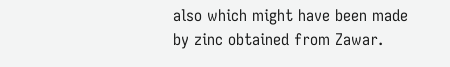also which might have been made by zinc obtained from Zawar.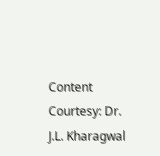Content Courtesy: Dr. J.L. Kharagwal